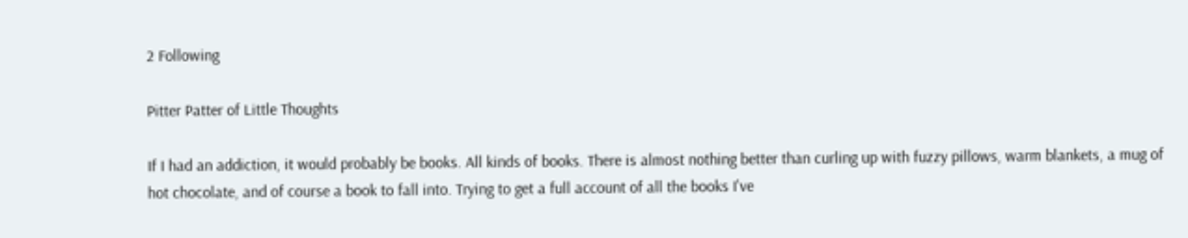2 Following

Pitter Patter of Little Thoughts

If I had an addiction, it would probably be books. All kinds of books. There is almost nothing better than curling up with fuzzy pillows, warm blankets, a mug of hot chocolate, and of course a book to fall into. Trying to get a full account of all the books I've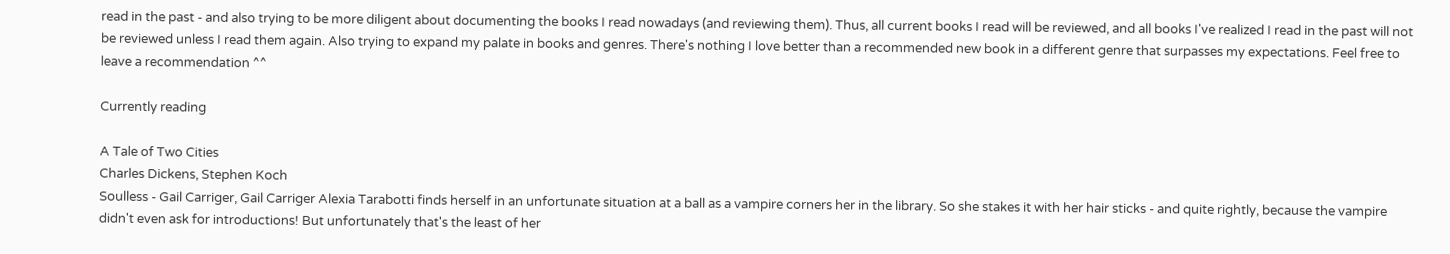read in the past - and also trying to be more diligent about documenting the books I read nowadays (and reviewing them). Thus, all current books I read will be reviewed, and all books I've realized I read in the past will not be reviewed unless I read them again. Also trying to expand my palate in books and genres. There's nothing I love better than a recommended new book in a different genre that surpasses my expectations. Feel free to leave a recommendation ^^

Currently reading

A Tale of Two Cities
Charles Dickens, Stephen Koch
Soulless - Gail Carriger, Gail Carriger Alexia Tarabotti finds herself in an unfortunate situation at a ball as a vampire corners her in the library. So she stakes it with her hair sticks - and quite rightly, because the vampire didn't even ask for introductions! But unfortunately that's the least of her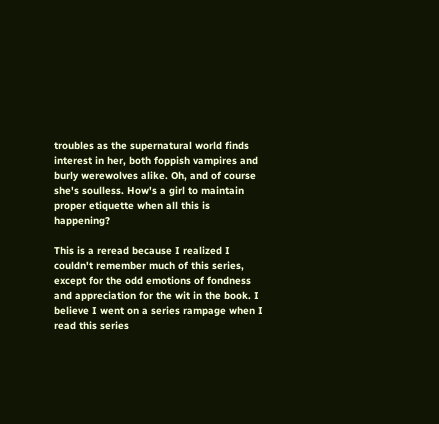troubles as the supernatural world finds interest in her, both foppish vampires and burly werewolves alike. Oh, and of course she's soulless. How's a girl to maintain proper etiquette when all this is happening?

This is a reread because I realized I couldn't remember much of this series, except for the odd emotions of fondness and appreciation for the wit in the book. I believe I went on a series rampage when I read this series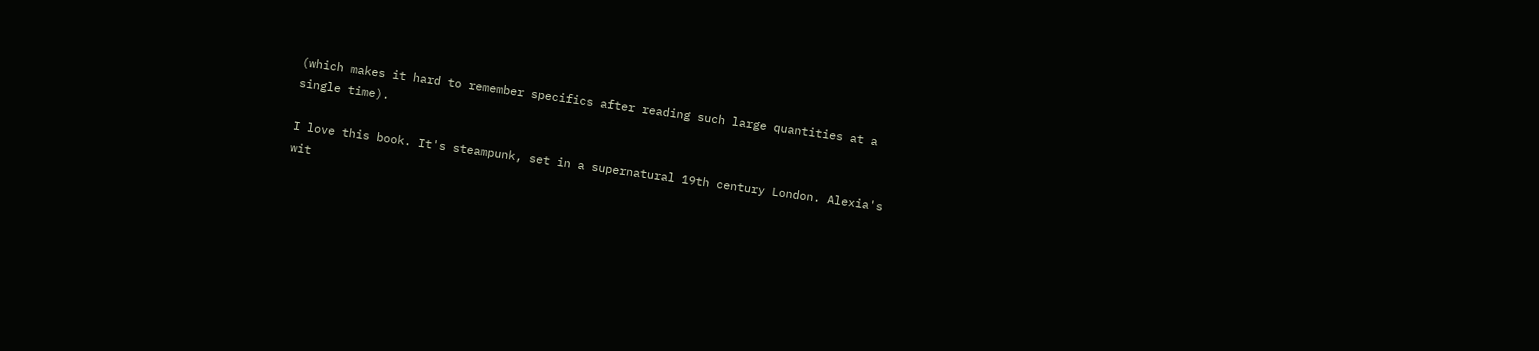(which makes it hard to remember specifics after reading such large quantities at a single time).

I love this book. It's steampunk, set in a supernatural 19th century London. Alexia's wit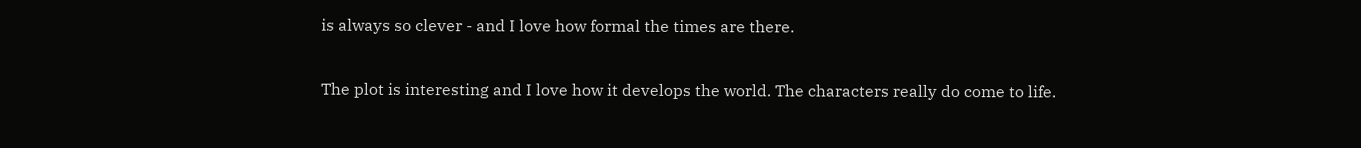is always so clever - and I love how formal the times are there.

The plot is interesting and I love how it develops the world. The characters really do come to life.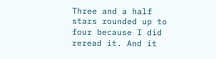Three and a half stars rounded up to four because I did reread it. And it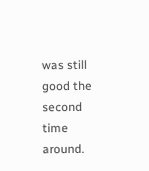was still good the second time around.